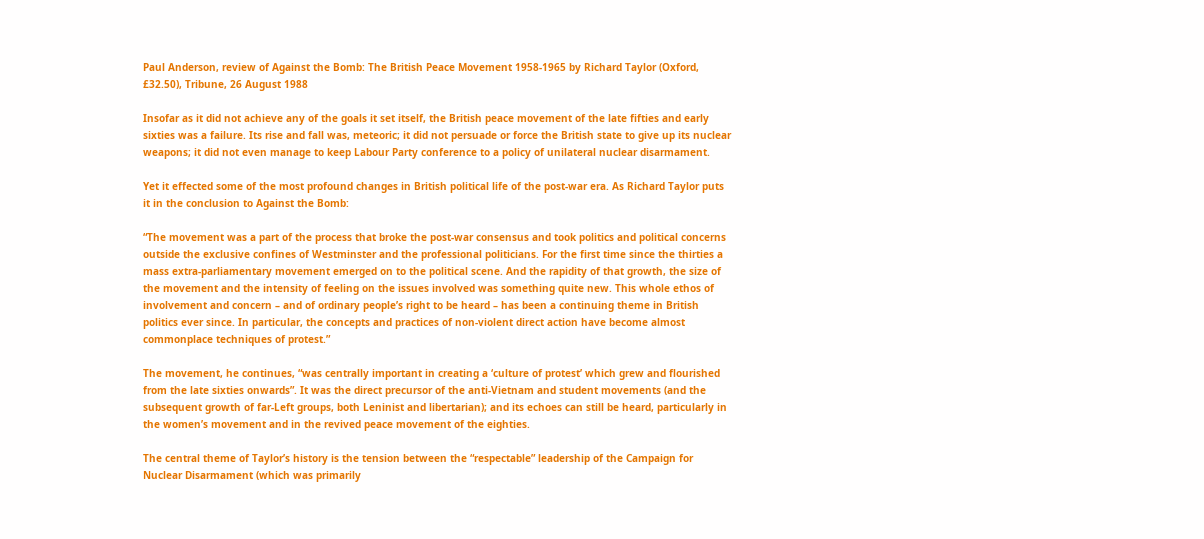Paul Anderson, review of Against the Bomb: The British Peace Movement 1958-1965 by Richard Taylor (Oxford, £32.50), Tribune, 26 August 1988

Insofar as it did not achieve any of the goals it set itself, the British peace movement of the late fifties and early sixties was a failure. Its rise and fall was, meteoric; it did not persuade or force the British state to give up its nuclear weapons; it did not even manage to keep Labour Party conference to a policy of unilateral nuclear disarmament.

Yet it effected some of the most profound changes in British political life of the post-war era. As Richard Taylor puts it in the conclusion to Against the Bomb:

“The movement was a part of the process that broke the post-war consensus and took politics and political concerns outside the exclusive confines of Westminster and the professional politicians. For the first time since the thirties a mass extra-parliamentary movement emerged on to the political scene. And the rapidity of that growth, the size of the movement and the intensity of feeling on the issues involved was something quite new. This whole ethos of involvement and concern – and of ordinary people’s right to be heard – has been a continuing theme in British politics ever since. In particular, the concepts and practices of non-violent direct action have become almost commonplace techniques of protest.”

The movement, he continues, “was centrally important in creating a ‘culture of protest’ which grew and flourished from the late sixties onwards”. It was the direct precursor of the anti-Vietnam and student movements (and the subsequent growth of far-Left groups, both Leninist and libertarian); and its echoes can still be heard, particularly in the women’s movement and in the revived peace movement of the eighties.

The central theme of Taylor’s history is the tension between the “respectable” leadership of the Campaign for Nuclear Disarmament (which was primarily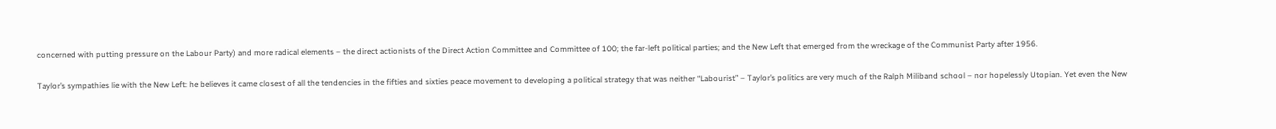concerned with putting pressure on the Labour Party) and more radical elements – the direct actionists of the Direct Action Committee and Committee of 100; the far-left political parties; and the New Left that emerged from the wreckage of the Communist Party after 1956.

Taylor’s sympathies lie with the New Left: he believes it came closest of all the tendencies in the fifties and sixties peace movement to developing a political strategy that was neither “Labourist” – Taylor’s politics are very much of the Ralph Miliband school – nor hopelessly Utopian. Yet even the New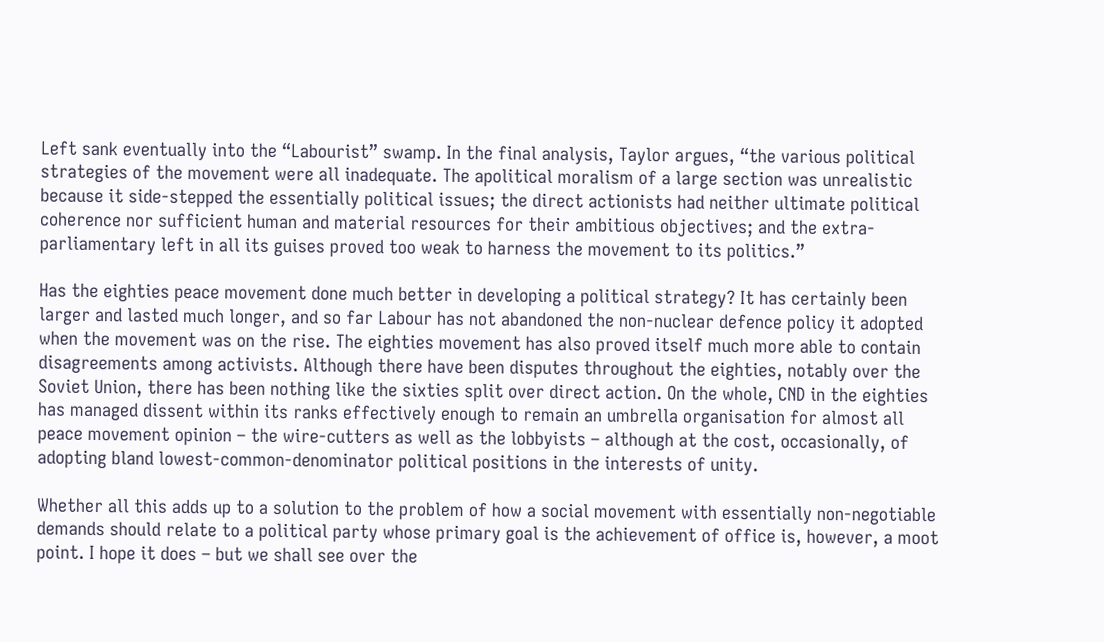Left sank eventually into the “Labourist” swamp. In the final analysis, Taylor argues, “the various political strategies of the movement were all inadequate. The apolitical moralism of a large section was unrealistic because it side-stepped the essentially political issues; the direct actionists had neither ultimate political coherence nor sufficient human and material resources for their ambitious objectives; and the extra-parliamentary left in all its guises proved too weak to harness the movement to its politics.”

Has the eighties peace movement done much better in developing a political strategy? It has certainly been larger and lasted much longer, and so far Labour has not abandoned the non-nuclear defence policy it adopted when the movement was on the rise. The eighties movement has also proved itself much more able to contain disagreements among activists. Although there have been disputes throughout the eighties, notably over the Soviet Union, there has been nothing like the sixties split over direct action. On the whole, CND in the eighties has managed dissent within its ranks effectively enough to remain an umbrella organisation for almost all peace movement opinion – the wire-cutters as well as the lobbyists – although at the cost, occasionally, of adopting bland lowest-common-denominator political positions in the interests of unity.

Whether all this adds up to a solution to the problem of how a social movement with essentially non-negotiable demands should relate to a political party whose primary goal is the achievement of office is, however, a moot point. I hope it does – but we shall see over the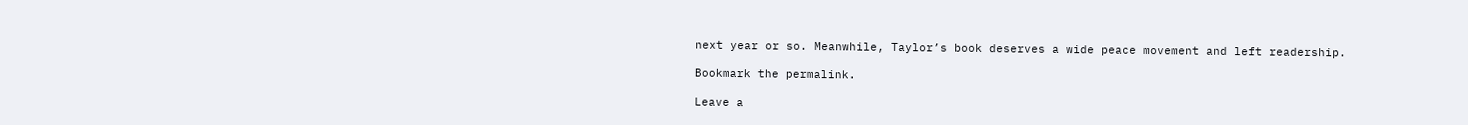next year or so. Meanwhile, Taylor’s book deserves a wide peace movement and left readership.

Bookmark the permalink.

Leave a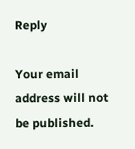Reply

Your email address will not be published.